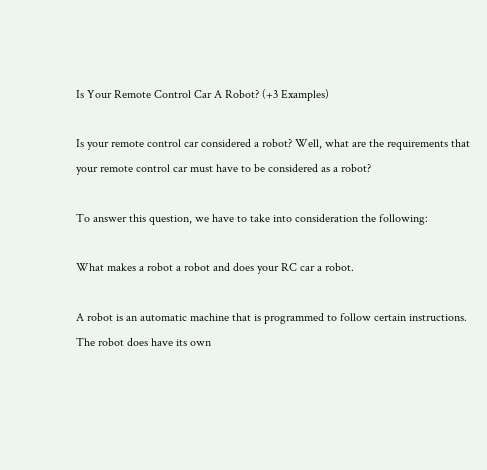Is Your Remote Control Car A Robot? (+3 Examples)

Is your remote control car considered a robot? Well, what are the requirements that your remote control car must have to be considered as a robot?

To answer this question, we have to take into consideration the following:

What makes a robot a robot and does your RC car a robot.

A robot is an automatic machine that is programmed to follow certain instructions. The robot does have its own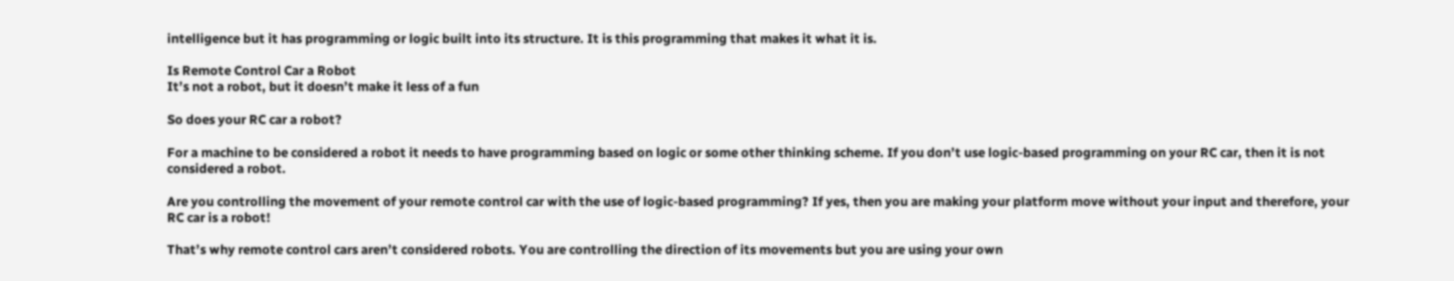intelligence but it has programming or logic built into its structure. It is this programming that makes it what it is.

Is Remote Control Car a Robot
It’s not a robot, but it doesn’t make it less of a fun

So does your RC car a robot?

For a machine to be considered a robot it needs to have programming based on logic or some other thinking scheme. If you don’t use logic-based programming on your RC car, then it is not considered a robot.

Are you controlling the movement of your remote control car with the use of logic-based programming? If yes, then you are making your platform move without your input and therefore, your RC car is a robot!

That’s why remote control cars aren’t considered robots. You are controlling the direction of its movements but you are using your own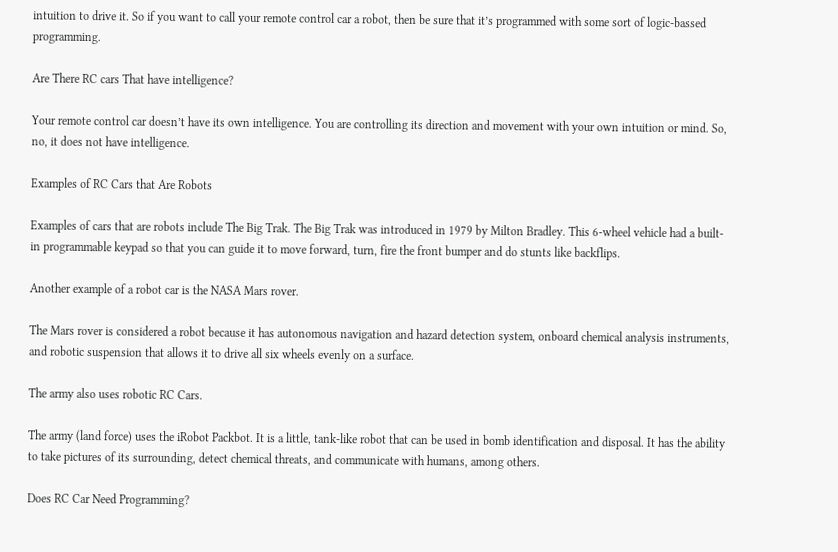intuition to drive it. So if you want to call your remote control car a robot, then be sure that it’s programmed with some sort of logic-bassed programming.

Are There RC cars That have intelligence?

Your remote control car doesn’t have its own intelligence. You are controlling its direction and movement with your own intuition or mind. So, no, it does not have intelligence.

Examples of RC Cars that Are Robots

Examples of cars that are robots include The Big Trak. The Big Trak was introduced in 1979 by Milton Bradley. This 6-wheel vehicle had a built-in programmable keypad so that you can guide it to move forward, turn, fire the front bumper and do stunts like backflips.

Another example of a robot car is the NASA Mars rover.

The Mars rover is considered a robot because it has autonomous navigation and hazard detection system, onboard chemical analysis instruments, and robotic suspension that allows it to drive all six wheels evenly on a surface.

The army also uses robotic RC Cars.

The army (land force) uses the iRobot Packbot. It is a little, tank-like robot that can be used in bomb identification and disposal. It has the ability to take pictures of its surrounding, detect chemical threats, and communicate with humans, among others.

Does RC Car Need Programming?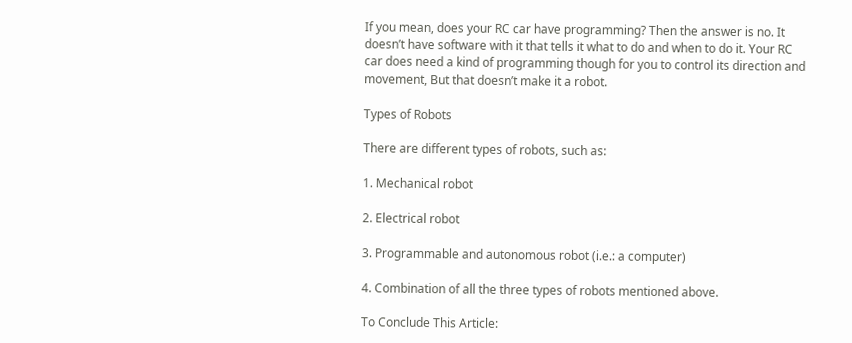If you mean, does your RC car have programming? Then the answer is no. It doesn’t have software with it that tells it what to do and when to do it. Your RC car does need a kind of programming though for you to control its direction and movement, But that doesn’t make it a robot.

Types of Robots

There are different types of robots, such as:

1. Mechanical robot

2. Electrical robot

3. Programmable and autonomous robot (i.e.: a computer)

4. Combination of all the three types of robots mentioned above.

To Conclude This Article: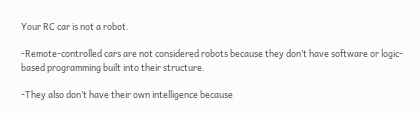Your RC car is not a robot.

-Remote-controlled cars are not considered robots because they don’t have software or logic-based programming built into their structure.

-They also don’t have their own intelligence because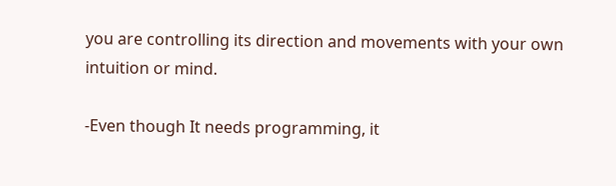you are controlling its direction and movements with your own intuition or mind.

-Even though It needs programming, it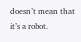doesn’t mean that it’s a robot.